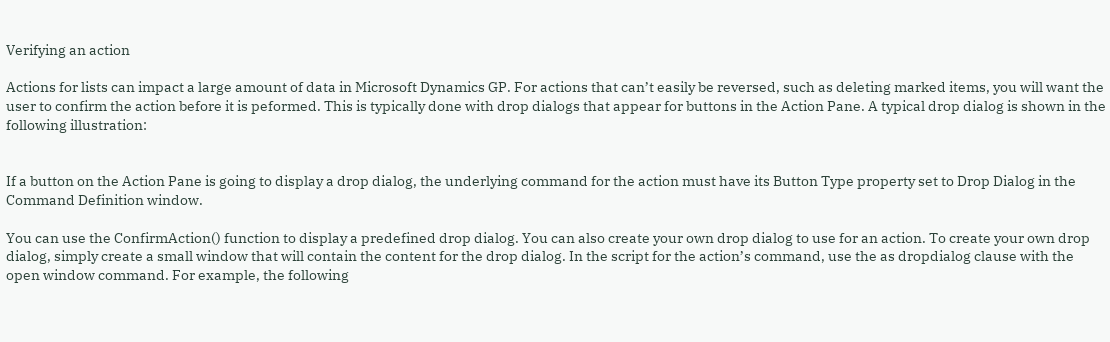Verifying an action

Actions for lists can impact a large amount of data in Microsoft Dynamics GP. For actions that can’t easily be reversed, such as deleting marked items, you will want the user to confirm the action before it is peformed. This is typically done with drop dialogs that appear for buttons in the Action Pane. A typical drop dialog is shown in the following illustration:


If a button on the Action Pane is going to display a drop dialog, the underlying command for the action must have its Button Type property set to Drop Dialog in the Command Definition window.

You can use the ConfirmAction() function to display a predefined drop dialog. You can also create your own drop dialog to use for an action. To create your own drop dialog, simply create a small window that will contain the content for the drop dialog. In the script for the action’s command, use the as dropdialog clause with the open window command. For example, the following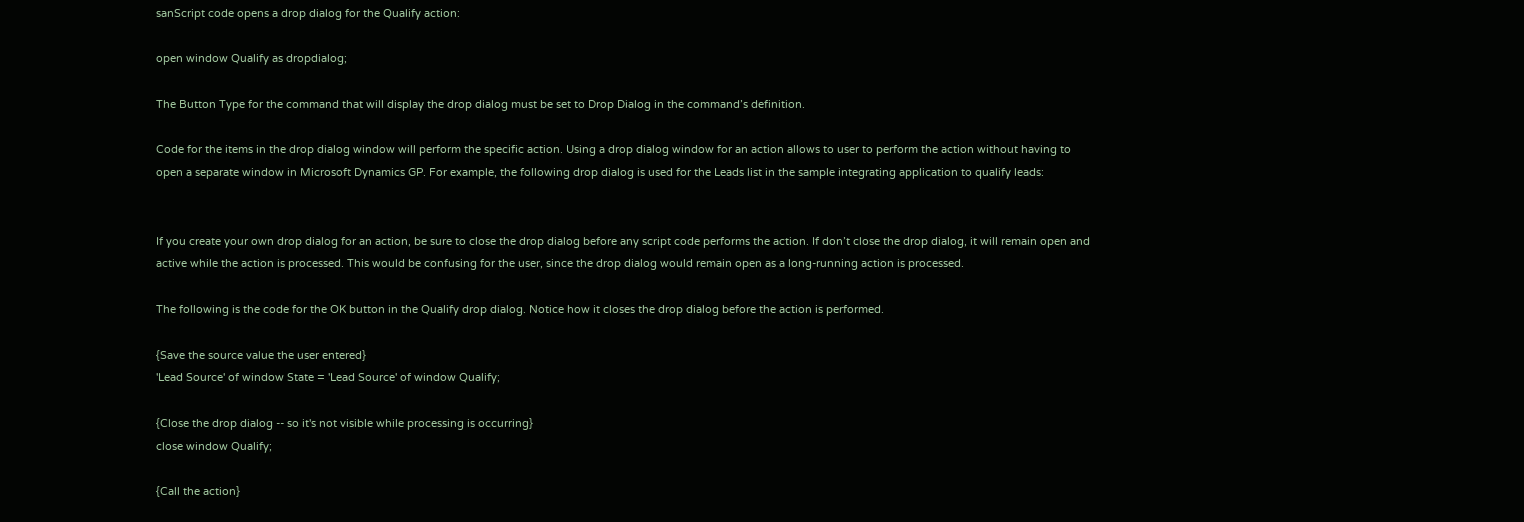sanScript code opens a drop dialog for the Qualify action:

open window Qualify as dropdialog;

The Button Type for the command that will display the drop dialog must be set to Drop Dialog in the command’s definition.

Code for the items in the drop dialog window will perform the specific action. Using a drop dialog window for an action allows to user to perform the action without having to open a separate window in Microsoft Dynamics GP. For example, the following drop dialog is used for the Leads list in the sample integrating application to qualify leads:


If you create your own drop dialog for an action, be sure to close the drop dialog before any script code performs the action. If don’t close the drop dialog, it will remain open and active while the action is processed. This would be confusing for the user, since the drop dialog would remain open as a long-running action is processed.

The following is the code for the OK button in the Qualify drop dialog. Notice how it closes the drop dialog before the action is performed.

{Save the source value the user entered}
'Lead Source' of window State = 'Lead Source' of window Qualify;

{Close the drop dialog -- so it's not visible while processing is occurring}
close window Qualify;

{Call the action}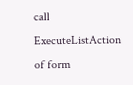call ExecuteListAction of form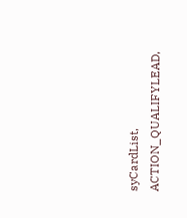syCardList, ACTION_QUALIFYLEAD,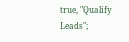true, "Qualify Leads";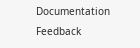Documentation Feedback